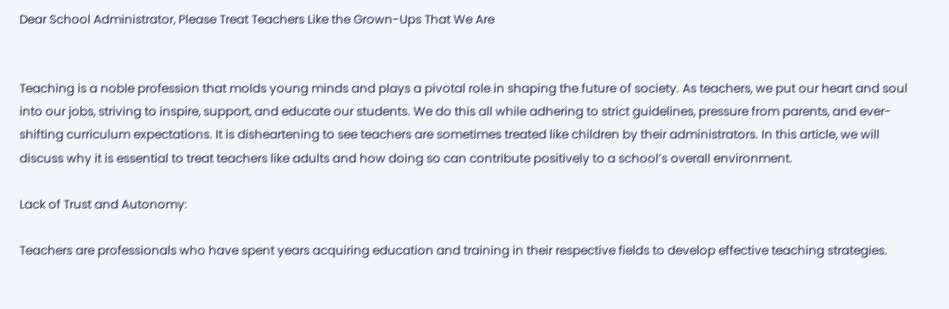Dear School Administrator, Please Treat Teachers Like the Grown-Ups That We Are


Teaching is a noble profession that molds young minds and plays a pivotal role in shaping the future of society. As teachers, we put our heart and soul into our jobs, striving to inspire, support, and educate our students. We do this all while adhering to strict guidelines, pressure from parents, and ever-shifting curriculum expectations. It is disheartening to see teachers are sometimes treated like children by their administrators. In this article, we will discuss why it is essential to treat teachers like adults and how doing so can contribute positively to a school’s overall environment.

Lack of Trust and Autonomy:

Teachers are professionals who have spent years acquiring education and training in their respective fields to develop effective teaching strategies.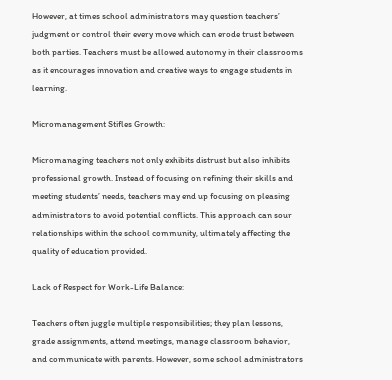However, at times school administrators may question teachers’ judgment or control their every move which can erode trust between both parties. Teachers must be allowed autonomy in their classrooms as it encourages innovation and creative ways to engage students in learning.

Micromanagement Stifles Growth:

Micromanaging teachers not only exhibits distrust but also inhibits professional growth. Instead of focusing on refining their skills and meeting students’ needs, teachers may end up focusing on pleasing administrators to avoid potential conflicts. This approach can sour relationships within the school community, ultimately affecting the quality of education provided.

Lack of Respect for Work-Life Balance:

Teachers often juggle multiple responsibilities; they plan lessons, grade assignments, attend meetings, manage classroom behavior, and communicate with parents. However, some school administrators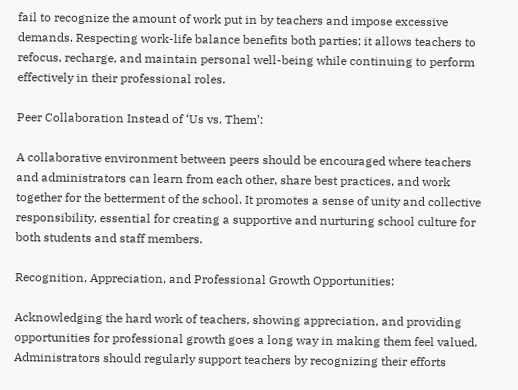fail to recognize the amount of work put in by teachers and impose excessive demands. Respecting work-life balance benefits both parties; it allows teachers to refocus, recharge, and maintain personal well-being while continuing to perform effectively in their professional roles.

Peer Collaboration Instead of ‘Us vs. Them’:

A collaborative environment between peers should be encouraged where teachers and administrators can learn from each other, share best practices, and work together for the betterment of the school. It promotes a sense of unity and collective responsibility, essential for creating a supportive and nurturing school culture for both students and staff members.

Recognition, Appreciation, and Professional Growth Opportunities:

Acknowledging the hard work of teachers, showing appreciation, and providing opportunities for professional growth goes a long way in making them feel valued. Administrators should regularly support teachers by recognizing their efforts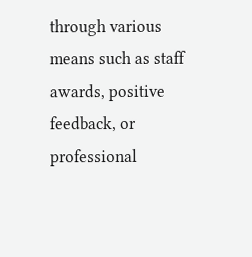through various means such as staff awards, positive feedback, or professional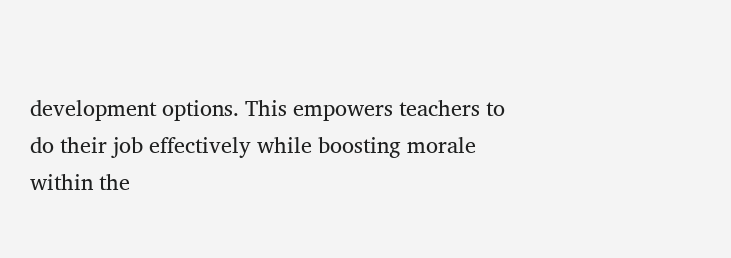development options. This empowers teachers to do their job effectively while boosting morale within the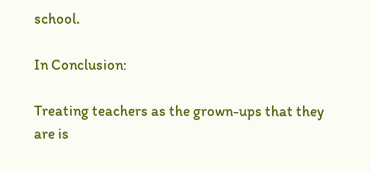school.

In Conclusion:

Treating teachers as the grown-ups that they are is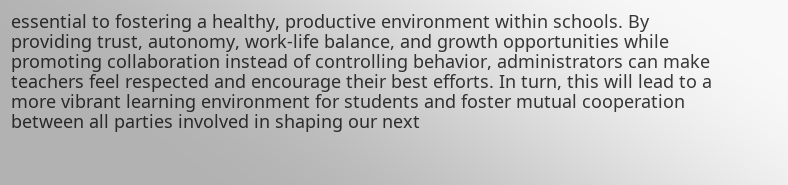essential to fostering a healthy, productive environment within schools. By providing trust, autonomy, work-life balance, and growth opportunities while promoting collaboration instead of controlling behavior, administrators can make teachers feel respected and encourage their best efforts. In turn, this will lead to a more vibrant learning environment for students and foster mutual cooperation between all parties involved in shaping our next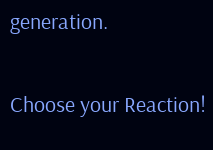generation.

Choose your Reaction!